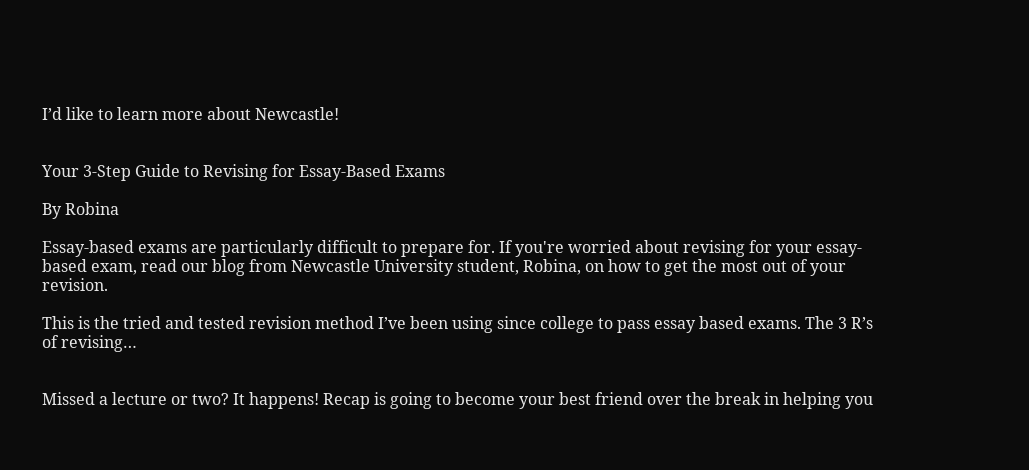I’d like to learn more about Newcastle!


Your 3-Step Guide to Revising for Essay-Based Exams

By Robina

Essay-based exams are particularly difficult to prepare for. If you're worried about revising for your essay-based exam, read our blog from Newcastle University student, Robina, on how to get the most out of your revision.

This is the tried and tested revision method I’ve been using since college to pass essay based exams. The 3 R’s of revising…


Missed a lecture or two? It happens! Recap is going to become your best friend over the break in helping you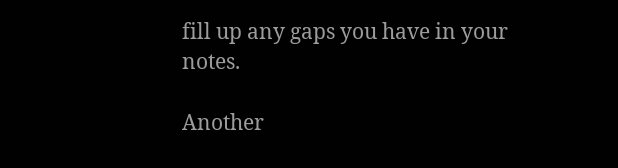fill up any gaps you have in your notes.

Another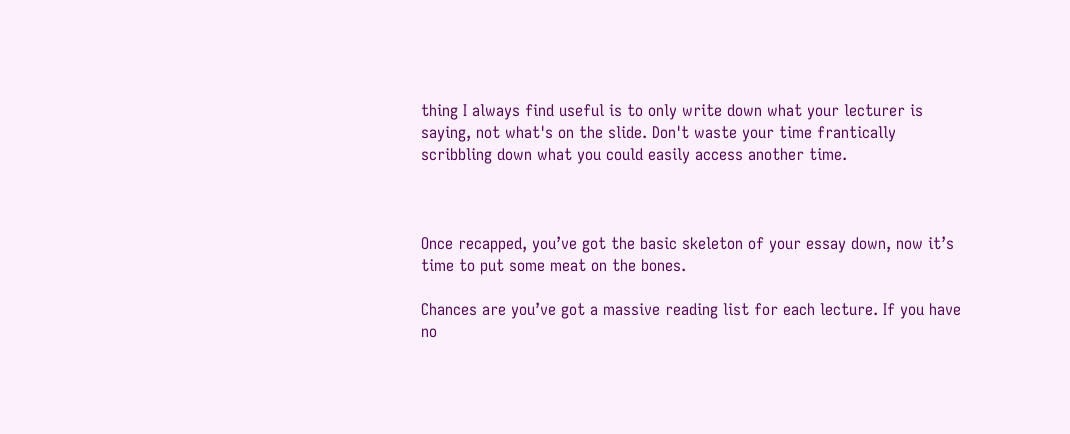thing I always find useful is to only write down what your lecturer is saying, not what's on the slide. Don't waste your time frantically scribbling down what you could easily access another time.



Once recapped, you’ve got the basic skeleton of your essay down, now it’s time to put some meat on the bones.

Chances are you’ve got a massive reading list for each lecture. If you have no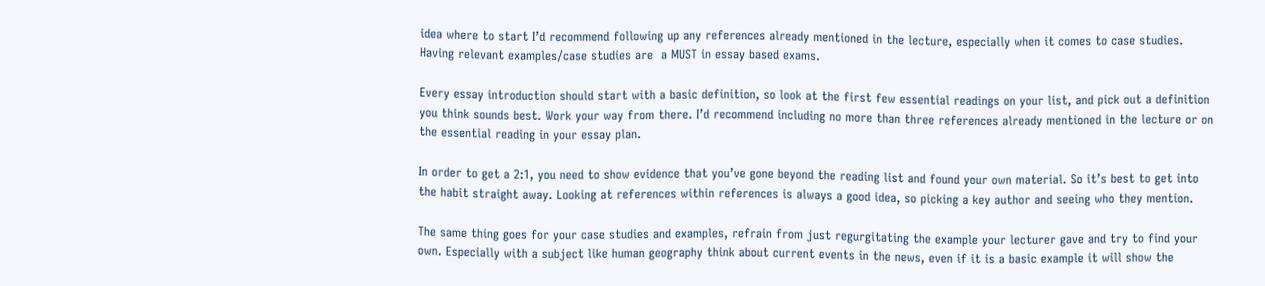idea where to start I’d recommend following up any references already mentioned in the lecture, especially when it comes to case studies. Having relevant examples/case studies are  a MUST in essay based exams.

Every essay introduction should start with a basic definition, so look at the first few essential readings on your list, and pick out a definition you think sounds best. Work your way from there. I’d recommend including no more than three references already mentioned in the lecture or on the essential reading in your essay plan.

In order to get a 2:1, you need to show evidence that you’ve gone beyond the reading list and found your own material. So it’s best to get into the habit straight away. Looking at references within references is always a good idea, so picking a key author and seeing who they mention.

The same thing goes for your case studies and examples, refrain from just regurgitating the example your lecturer gave and try to find your own. Especially with a subject like human geography think about current events in the news, even if it is a basic example it will show the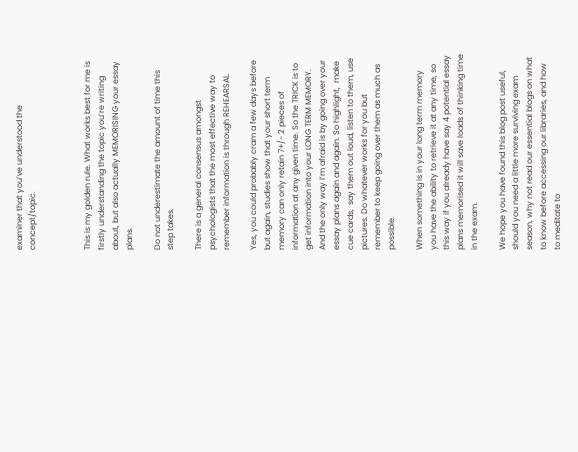examiner that you’ve understood the concept/topic.



This is my golden rule. What works best for me is firstly understanding the topic you’re writing about, but also actually MEMORISING your essay plans.

Do not underestimate the amount of time this step takes.

There is a general consensus amongst psychologists that the most effective way to remember information is through REHEARSAL.

Yes, you could probably cram a few days before but again, studies show that your short term memory can only retain 7+/- 2 pieces of information at any given time. So the TRICK is to get information into your LONG TERM MEMORY. And the only way I’m afraid is by going over your essay plans again and again. So highlight,  make cue cards,  say them out loud, listen to them, use pictures. Do whatever works for you but remember to keep going over them as much as possible.

When something is in your long term memory you have the ability to retrieve it at any time, so this way if you already have say 4 potential essay plans memorised it will save loads of thinking time in the exam.

We hope you have found this blog post useful, should you need a little more surviving exam season, why not read our essential blogs on what to know before accessing our libraries, and how to meditate to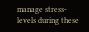manage stress-levels during these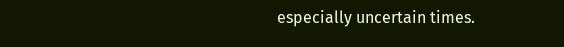especially uncertain times.